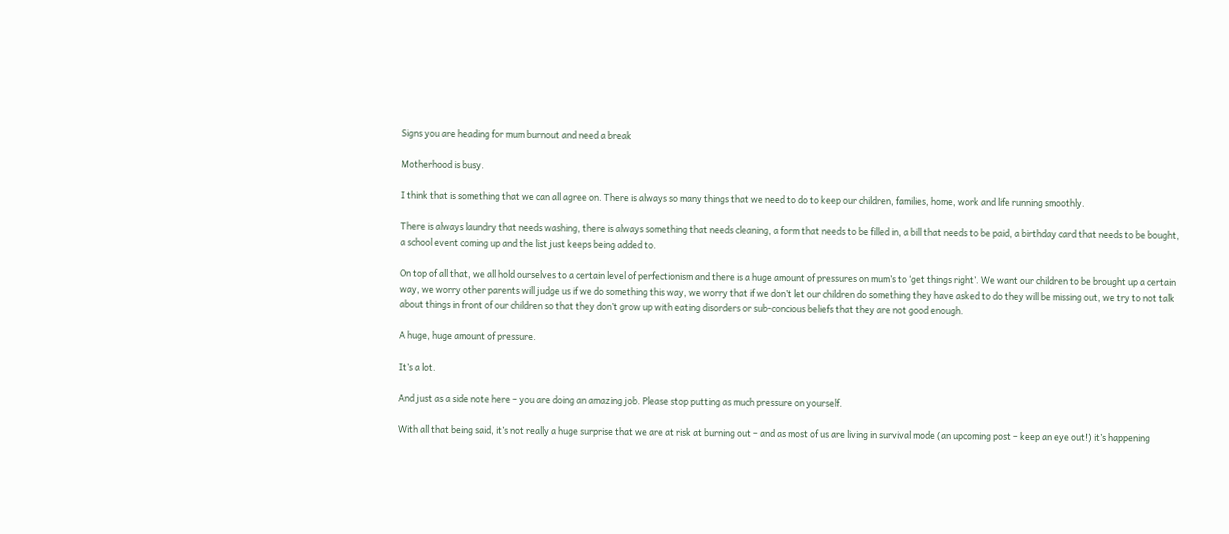Signs you are heading for mum burnout and need a break

Motherhood is busy.

I think that is something that we can all agree on. There is always so many things that we need to do to keep our children, families, home, work and life running smoothly.

There is always laundry that needs washing, there is always something that needs cleaning, a form that needs to be filled in, a bill that needs to be paid, a birthday card that needs to be bought, a school event coming up and the list just keeps being added to.

On top of all that, we all hold ourselves to a certain level of perfectionism and there is a huge amount of pressures on mum’s to ‘get things right’. We want our children to be brought up a certain way, we worry other parents will judge us if we do something this way, we worry that if we don’t let our children do something they have asked to do they will be missing out, we try to not talk about things in front of our children so that they don’t grow up with eating disorders or sub-concious beliefs that they are not good enough.

A huge, huge amount of pressure.

It’s a lot.

And just as a side note here – you are doing an amazing job. Please stop putting as much pressure on yourself.

With all that being said, it’s not really a huge surprise that we are at risk at burning out – and as most of us are living in survival mode (an upcoming post – keep an eye out!) it’s happening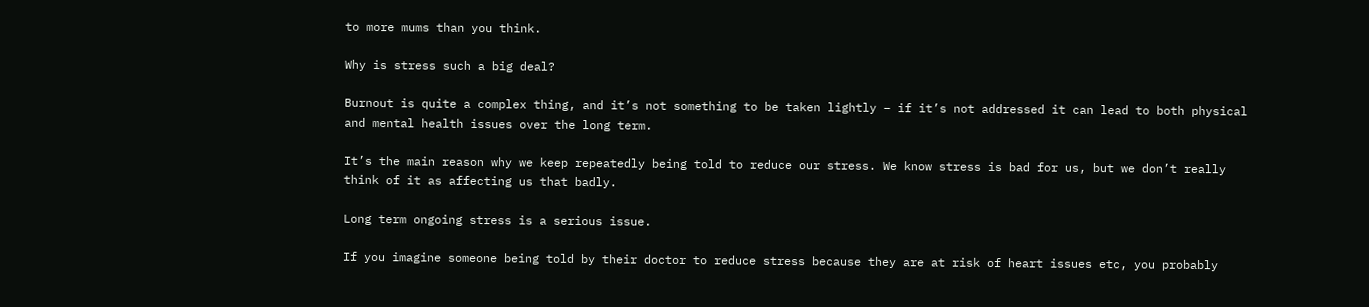to more mums than you think.

Why is stress such a big deal?

Burnout is quite a complex thing, and it’s not something to be taken lightly – if it’s not addressed it can lead to both physical and mental health issues over the long term.

It’s the main reason why we keep repeatedly being told to reduce our stress. We know stress is bad for us, but we don’t really think of it as affecting us that badly.

Long term ongoing stress is a serious issue.

If you imagine someone being told by their doctor to reduce stress because they are at risk of heart issues etc, you probably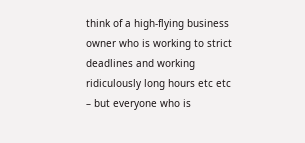think of a high-flying business owner who is working to strict deadlines and working ridiculously long hours etc etc – but everyone who is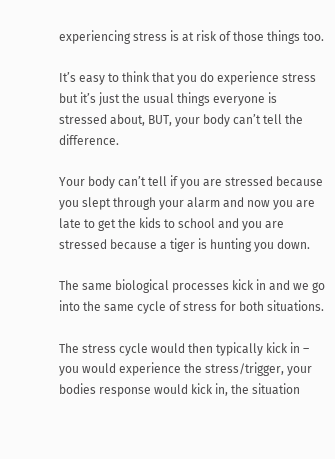experiencing stress is at risk of those things too.

It’s easy to think that you do experience stress but it’s just the usual things everyone is stressed about, BUT, your body can’t tell the difference.

Your body can’t tell if you are stressed because you slept through your alarm and now you are late to get the kids to school and you are stressed because a tiger is hunting you down.

The same biological processes kick in and we go into the same cycle of stress for both situations.

The stress cycle would then typically kick in – you would experience the stress/trigger, your bodies response would kick in, the situation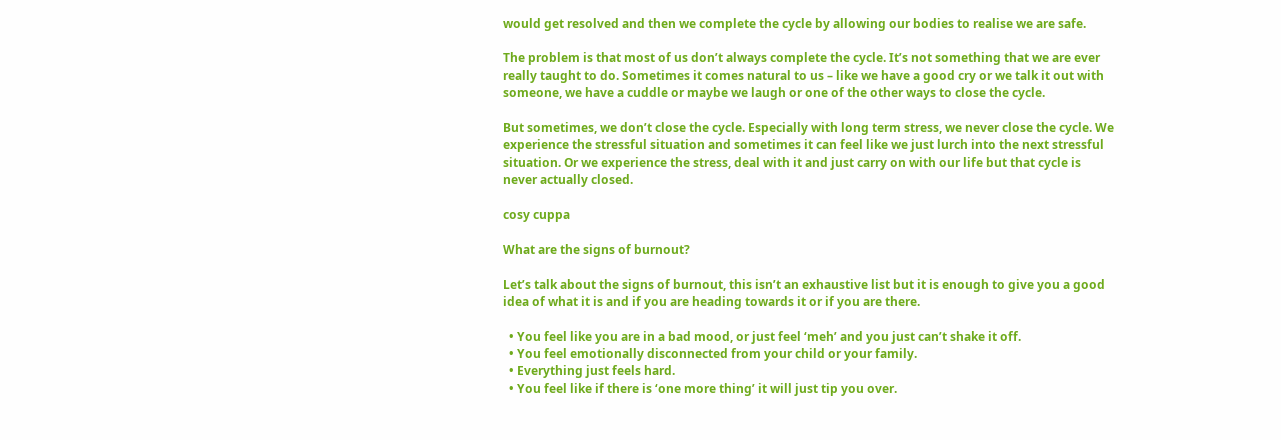would get resolved and then we complete the cycle by allowing our bodies to realise we are safe.

The problem is that most of us don’t always complete the cycle. It’s not something that we are ever really taught to do. Sometimes it comes natural to us – like we have a good cry or we talk it out with someone, we have a cuddle or maybe we laugh or one of the other ways to close the cycle.

But sometimes, we don’t close the cycle. Especially with long term stress, we never close the cycle. We experience the stressful situation and sometimes it can feel like we just lurch into the next stressful situation. Or we experience the stress, deal with it and just carry on with our life but that cycle is never actually closed.

cosy cuppa

What are the signs of burnout?

Let’s talk about the signs of burnout, this isn’t an exhaustive list but it is enough to give you a good idea of what it is and if you are heading towards it or if you are there.

  • You feel like you are in a bad mood, or just feel ‘meh’ and you just can’t shake it off.
  • You feel emotionally disconnected from your child or your family.
  • Everything just feels hard.
  • You feel like if there is ‘one more thing’ it will just tip you over.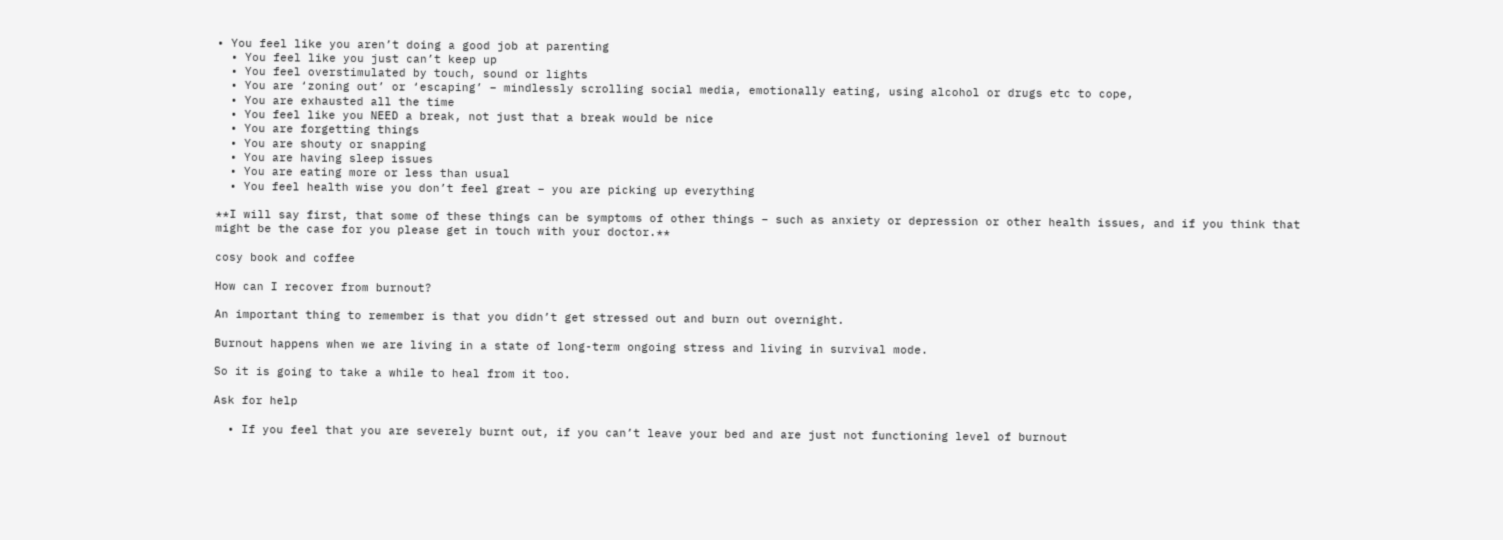• You feel like you aren’t doing a good job at parenting
  • You feel like you just can’t keep up
  • You feel overstimulated by touch, sound or lights
  • You are ‘zoning out’ or ‘escaping’ – mindlessly scrolling social media, emotionally eating, using alcohol or drugs etc to cope,
  • You are exhausted all the time
  • You feel like you NEED a break, not just that a break would be nice
  • You are forgetting things
  • You are shouty or snapping
  • You are having sleep issues
  • You are eating more or less than usual
  • You feel health wise you don’t feel great – you are picking up everything

**I will say first, that some of these things can be symptoms of other things – such as anxiety or depression or other health issues, and if you think that might be the case for you please get in touch with your doctor.**

cosy book and coffee

How can I recover from burnout?

An important thing to remember is that you didn’t get stressed out and burn out overnight.

Burnout happens when we are living in a state of long-term ongoing stress and living in survival mode.

So it is going to take a while to heal from it too.

Ask for help

  • If you feel that you are severely burnt out, if you can’t leave your bed and are just not functioning level of burnout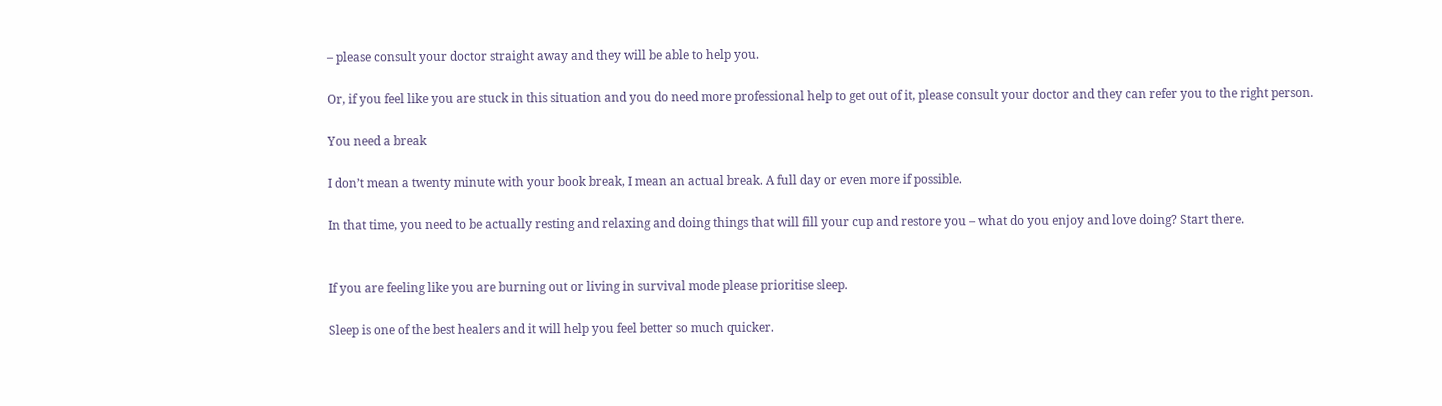– please consult your doctor straight away and they will be able to help you.

Or, if you feel like you are stuck in this situation and you do need more professional help to get out of it, please consult your doctor and they can refer you to the right person.

You need a break

I don’t mean a twenty minute with your book break, I mean an actual break. A full day or even more if possible.

In that time, you need to be actually resting and relaxing and doing things that will fill your cup and restore you – what do you enjoy and love doing? Start there.


If you are feeling like you are burning out or living in survival mode please prioritise sleep.

Sleep is one of the best healers and it will help you feel better so much quicker.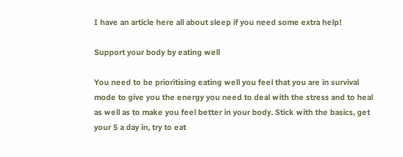I have an article here all about sleep if you need some extra help!

Support your body by eating well

You need to be prioritising eating well you feel that you are in survival mode to give you the energy you need to deal with the stress and to heal as well as to make you feel better in your body. Stick with the basics, get your 5 a day in, try to eat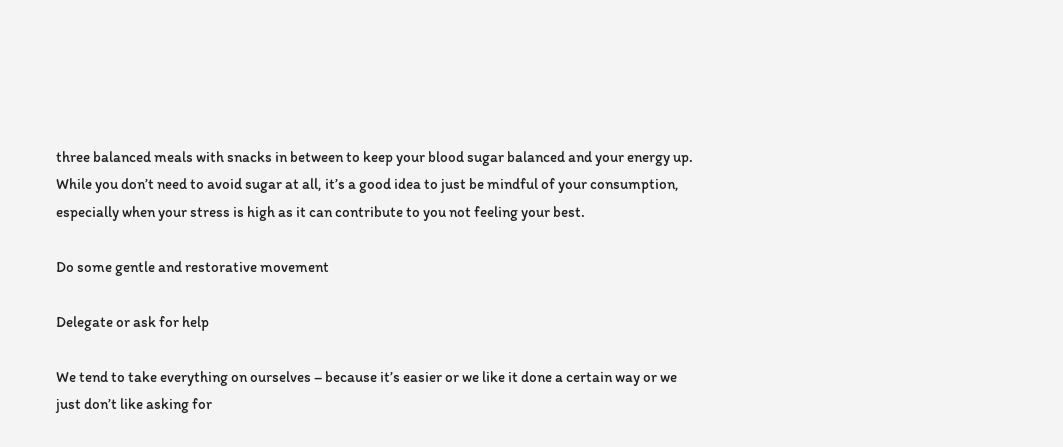three balanced meals with snacks in between to keep your blood sugar balanced and your energy up. While you don’t need to avoid sugar at all, it’s a good idea to just be mindful of your consumption, especially when your stress is high as it can contribute to you not feeling your best.

Do some gentle and restorative movement

Delegate or ask for help

We tend to take everything on ourselves – because it’s easier or we like it done a certain way or we just don’t like asking for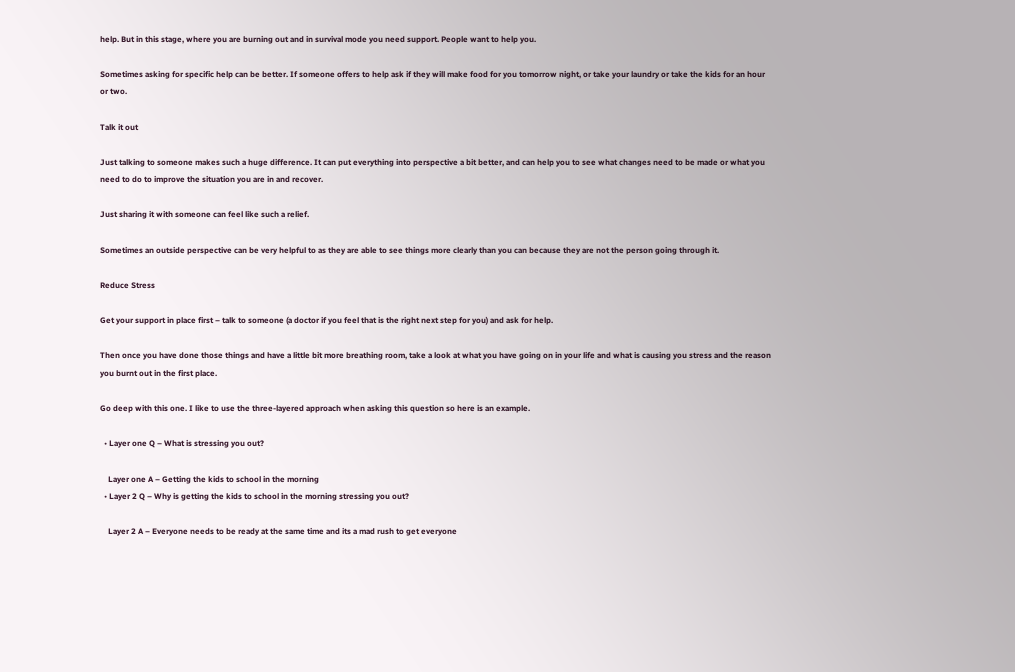help. But in this stage, where you are burning out and in survival mode you need support. People want to help you.

Sometimes asking for specific help can be better. If someone offers to help ask if they will make food for you tomorrow night, or take your laundry or take the kids for an hour or two.

Talk it out

Just talking to someone makes such a huge difference. It can put everything into perspective a bit better, and can help you to see what changes need to be made or what you need to do to improve the situation you are in and recover.

Just sharing it with someone can feel like such a relief.

Sometimes an outside perspective can be very helpful to as they are able to see things more clearly than you can because they are not the person going through it.

Reduce Stress

Get your support in place first – talk to someone (a doctor if you feel that is the right next step for you) and ask for help.

Then once you have done those things and have a little bit more breathing room, take a look at what you have going on in your life and what is causing you stress and the reason you burnt out in the first place.

Go deep with this one. I like to use the three-layered approach when asking this question so here is an example.

  • Layer one Q – What is stressing you out?

    Layer one A – Getting the kids to school in the morning
  • Layer 2 Q – Why is getting the kids to school in the morning stressing you out?

    Layer 2 A – Everyone needs to be ready at the same time and its a mad rush to get everyone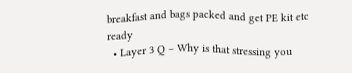breakfast and bags packed and get PE kit etc ready
  • Layer 3 Q – Why is that stressing you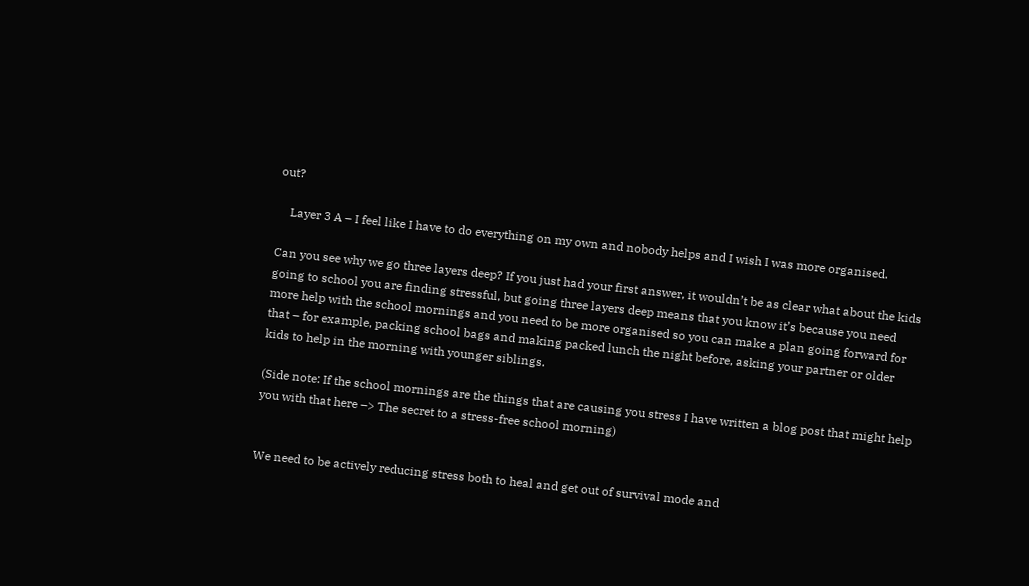out?

    Layer 3 A – I feel like I have to do everything on my own and nobody helps and I wish I was more organised.

Can you see why we go three layers deep? If you just had your first answer, it wouldn’t be as clear what about the kids going to school you are finding stressful, but going three layers deep means that you know it’s because you need more help with the school mornings and you need to be more organised so you can make a plan going forward for that – for example, packing school bags and making packed lunch the night before, asking your partner or older kids to help in the morning with younger siblings.

(Side note: If the school mornings are the things that are causing you stress I have written a blog post that might help you with that here –> The secret to a stress-free school morning)


We need to be actively reducing stress both to heal and get out of survival mode and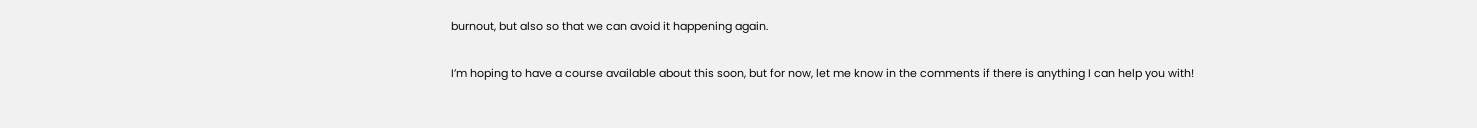burnout, but also so that we can avoid it happening again.

I’m hoping to have a course available about this soon, but for now, let me know in the comments if there is anything I can help you with!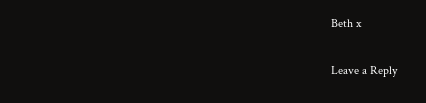Beth x

Leave a Reply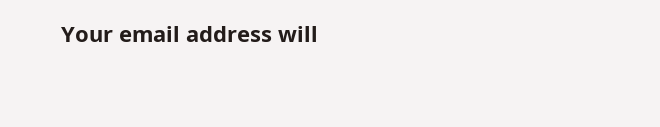Your email address will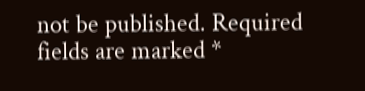not be published. Required fields are marked *